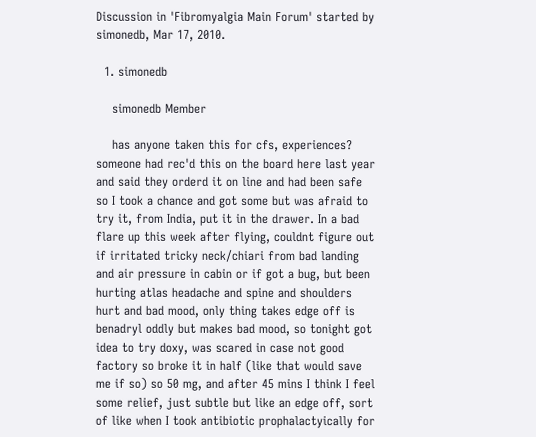Discussion in 'Fibromyalgia Main Forum' started by simonedb, Mar 17, 2010.

  1. simonedb

    simonedb Member

    has anyone taken this for cfs, experiences? someone had rec'd this on the board here last year and said they orderd it on line and had been safe so I took a chance and got some but was afraid to try it, from India, put it in the drawer. In a bad flare up this week after flying, couldnt figure out if irritated tricky neck/chiari from bad landing and air pressure in cabin or if got a bug, but been hurting atlas headache and spine and shoulders hurt and bad mood, only thing takes edge off is benadryl oddly but makes bad mood, so tonight got idea to try doxy, was scared in case not good factory so broke it in half (like that would save me if so) so 50 mg, and after 45 mins I think I feel some relief, just subtle but like an edge off, sort of like when I took antibiotic prophalactyically for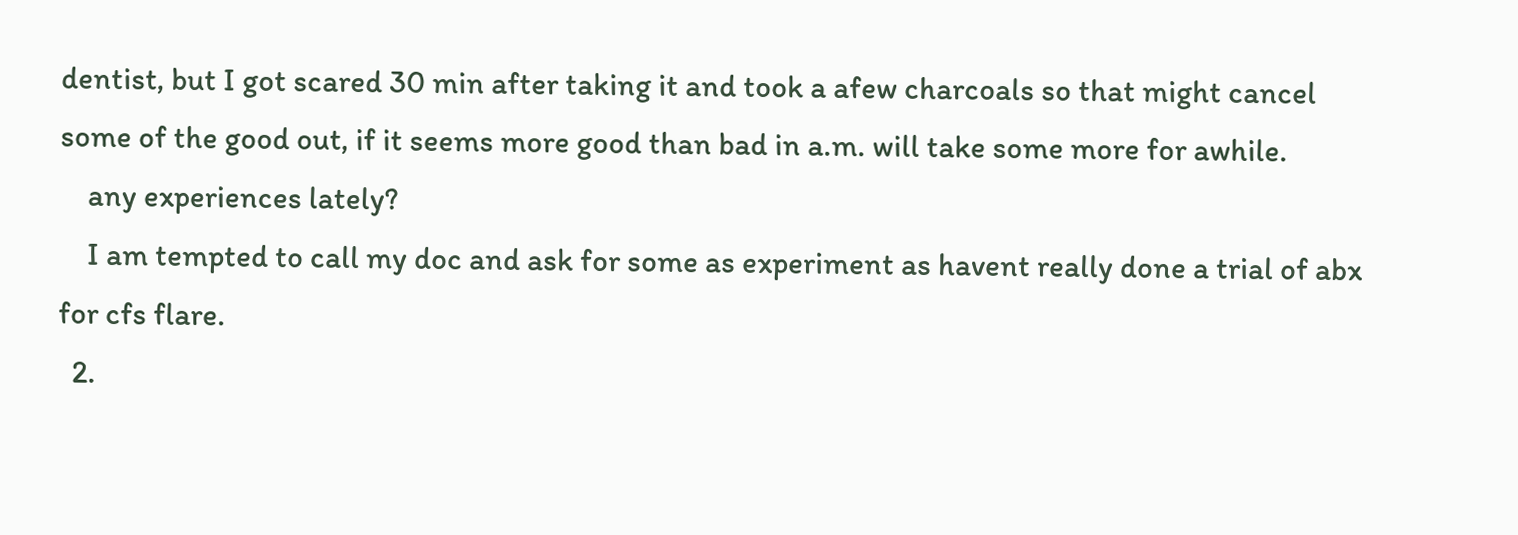dentist, but I got scared 30 min after taking it and took a afew charcoals so that might cancel some of the good out, if it seems more good than bad in a.m. will take some more for awhile.
    any experiences lately?
    I am tempted to call my doc and ask for some as experiment as havent really done a trial of abx for cfs flare.
  2.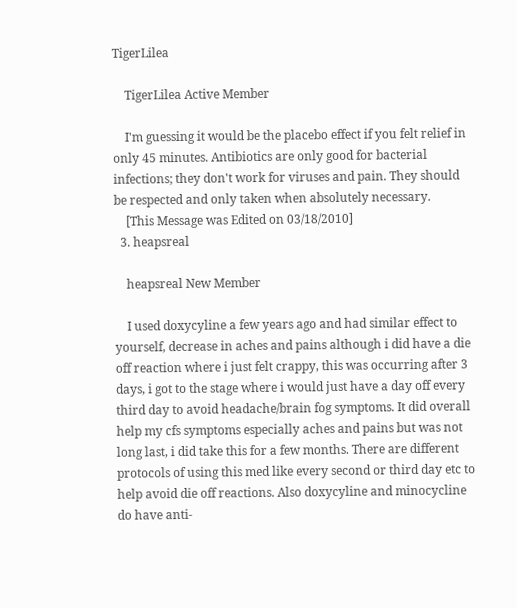TigerLilea

    TigerLilea Active Member

    I'm guessing it would be the placebo effect if you felt relief in only 45 minutes. Antibiotics are only good for bacterial infections; they don't work for viruses and pain. They should be respected and only taken when absolutely necessary.
    [This Message was Edited on 03/18/2010]
  3. heapsreal

    heapsreal New Member

    I used doxycyline a few years ago and had similar effect to yourself, decrease in aches and pains although i did have a die off reaction where i just felt crappy, this was occurring after 3 days, i got to the stage where i would just have a day off every third day to avoid headache/brain fog symptoms. It did overall help my cfs symptoms especially aches and pains but was not long last, i did take this for a few months. There are different protocols of using this med like every second or third day etc to help avoid die off reactions. Also doxycyline and minocycline do have anti-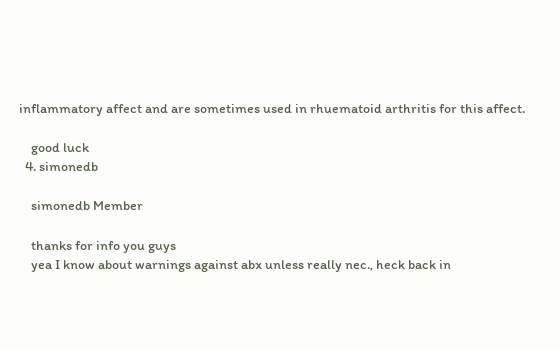inflammatory affect and are sometimes used in rhuematoid arthritis for this affect.

    good luck
  4. simonedb

    simonedb Member

    thanks for info you guys
    yea I know about warnings against abx unless really nec., heck back in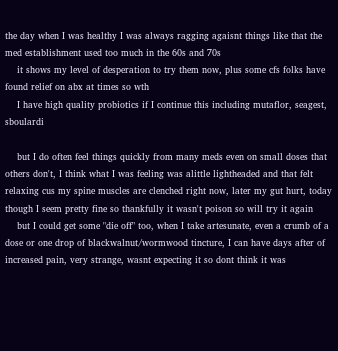the day when I was healthy I was always ragging agaisnt things like that the med establishment used too much in the 60s and 70s
    it shows my level of desperation to try them now, plus some cfs folks have found relief on abx at times so wth
    I have high quality probiotics if I continue this including mutaflor, seagest, sboulardi

    but I do often feel things quickly from many meds even on small doses that others don't, I think what I was feeling was alittle lightheaded and that felt relaxing cus my spine muscles are clenched right now, later my gut hurt, today though I seem pretty fine so thankfully it wasn't poison so will try it again
    but I could get some "die off" too, when I take artesunate, even a crumb of a dose or one drop of blackwalnut/wormwood tincture, I can have days after of increased pain, very strange, wasnt expecting it so dont think it was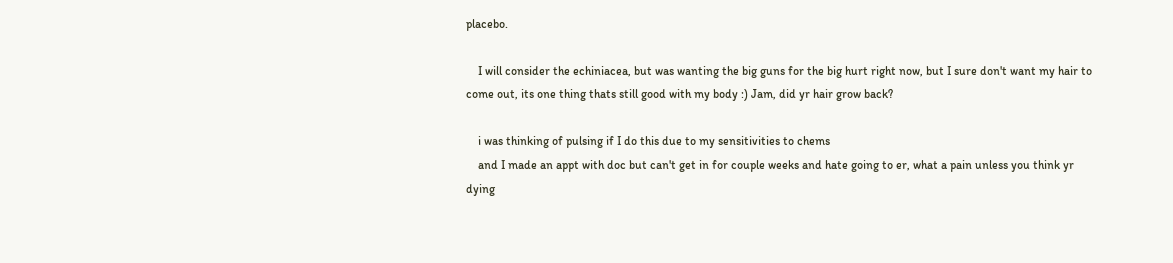placebo.

    I will consider the echiniacea, but was wanting the big guns for the big hurt right now, but I sure don't want my hair to come out, its one thing thats still good with my body :) Jam, did yr hair grow back?

    i was thinking of pulsing if I do this due to my sensitivities to chems
    and I made an appt with doc but can't get in for couple weeks and hate going to er, what a pain unless you think yr dying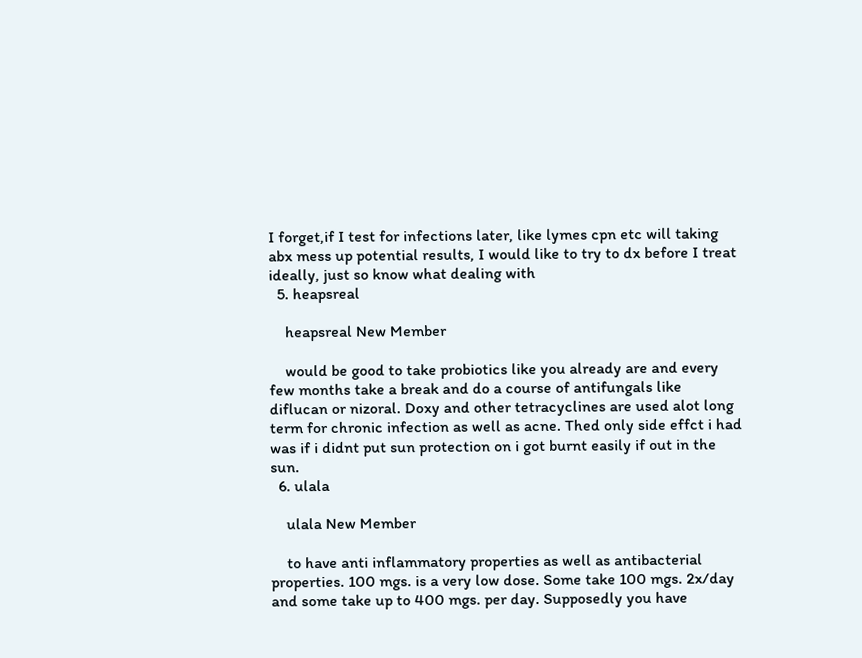I forget,if I test for infections later, like lymes cpn etc will taking abx mess up potential results, I would like to try to dx before I treat ideally, just so know what dealing with
  5. heapsreal

    heapsreal New Member

    would be good to take probiotics like you already are and every few months take a break and do a course of antifungals like diflucan or nizoral. Doxy and other tetracyclines are used alot long term for chronic infection as well as acne. Thed only side effct i had was if i didnt put sun protection on i got burnt easily if out in the sun.
  6. ulala

    ulala New Member

    to have anti inflammatory properties as well as antibacterial properties. 100 mgs. is a very low dose. Some take 100 mgs. 2x/day and some take up to 400 mgs. per day. Supposedly you have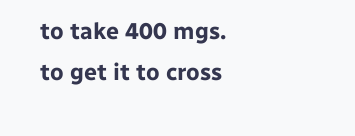to take 400 mgs. to get it to cross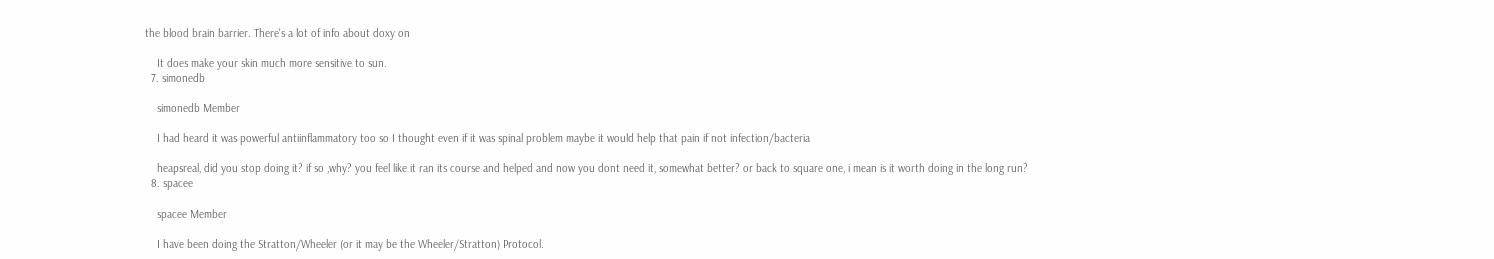the blood brain barrier. There's a lot of info about doxy on

    It does make your skin much more sensitive to sun.
  7. simonedb

    simonedb Member

    I had heard it was powerful antiinflammatory too so I thought even if it was spinal problem maybe it would help that pain if not infection/bacteria

    heapsreal, did you stop doing it? if so ,why? you feel like it ran its course and helped and now you dont need it, somewhat better? or back to square one, i mean is it worth doing in the long run?
  8. spacee

    spacee Member

    I have been doing the Stratton/Wheeler (or it may be the Wheeler/Stratton) Protocol.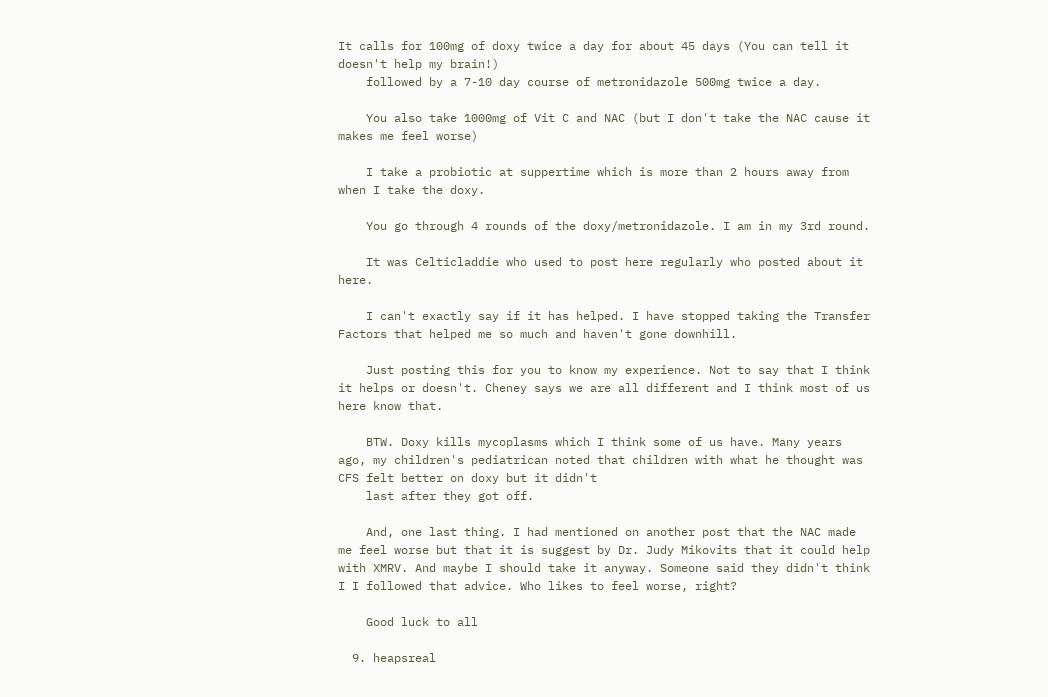It calls for 100mg of doxy twice a day for about 45 days (You can tell it doesn't help my brain!)
    followed by a 7-10 day course of metronidazole 500mg twice a day.

    You also take 1000mg of Vit C and NAC (but I don't take the NAC cause it makes me feel worse)

    I take a probiotic at suppertime which is more than 2 hours away from when I take the doxy.

    You go through 4 rounds of the doxy/metronidazole. I am in my 3rd round.

    It was Celticladdie who used to post here regularly who posted about it here.

    I can't exactly say if it has helped. I have stopped taking the Transfer Factors that helped me so much and haven't gone downhill.

    Just posting this for you to know my experience. Not to say that I think it helps or doesn't. Cheney says we are all different and I think most of us here know that.

    BTW. Doxy kills mycoplasms which I think some of us have. Many years ago, my children's pediatrican noted that children with what he thought was CFS felt better on doxy but it didn't
    last after they got off.

    And, one last thing. I had mentioned on another post that the NAC made me feel worse but that it is suggest by Dr. Judy Mikovits that it could help with XMRV. And maybe I should take it anyway. Someone said they didn't think I I followed that advice. Who likes to feel worse, right?

    Good luck to all

  9. heapsreal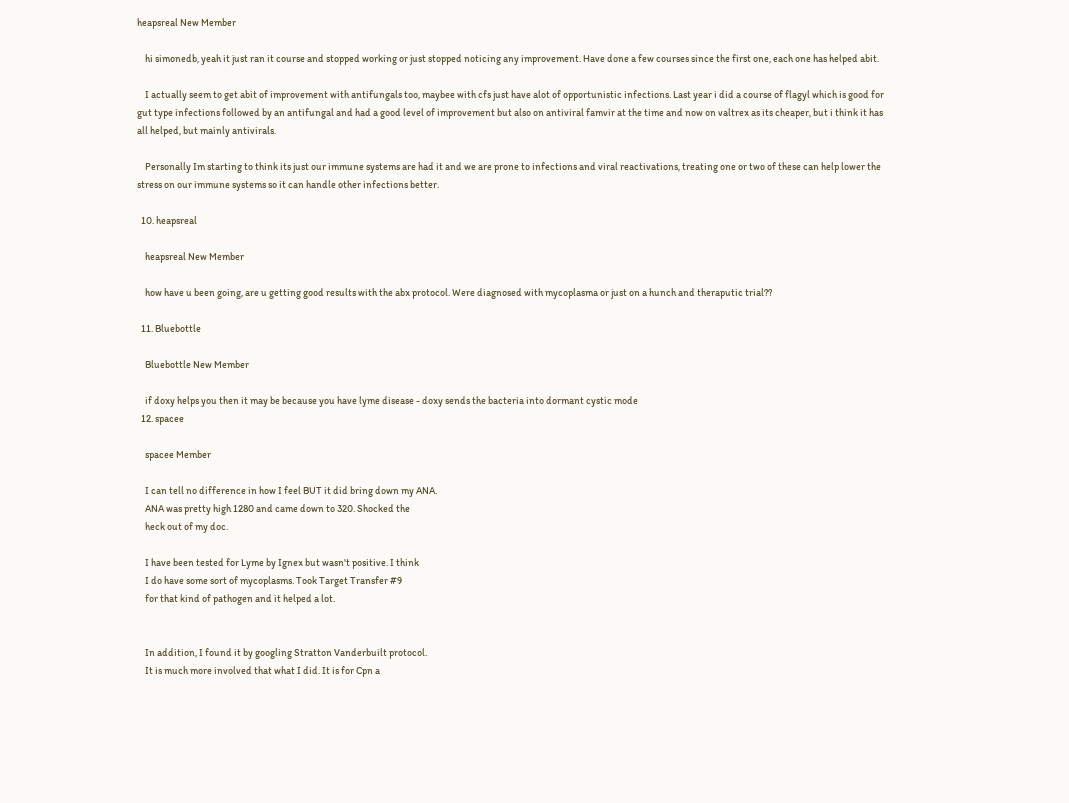heapsreal New Member

    hi simonedb, yeah it just ran it course and stopped working or just stopped noticing any improvement. Have done a few courses since the first one, each one has helped abit.

    I actually seem to get abit of improvement with antifungals too, maybee with cfs just have alot of opportunistic infections. Last year i did a course of flagyl which is good for gut type infections followed by an antifungal and had a good level of improvement but also on antiviral famvir at the time and now on valtrex as its cheaper, but i think it has all helped, but mainly antivirals.

    Personally Im starting to think its just our immune systems are had it and we are prone to infections and viral reactivations, treating one or two of these can help lower the stress on our immune systems so it can handle other infections better.

  10. heapsreal

    heapsreal New Member

    how have u been going, are u getting good results with the abx protocol. Were diagnosed with mycoplasma or just on a hunch and theraputic trial??

  11. Bluebottle

    Bluebottle New Member

    if doxy helps you then it may be because you have lyme disease - doxy sends the bacteria into dormant cystic mode
  12. spacee

    spacee Member

    I can tell no difference in how I feel BUT it did bring down my ANA.
    ANA was pretty high 1280 and came down to 320. Shocked the
    heck out of my doc.

    I have been tested for Lyme by Ignex but wasn't positive. I think
    I do have some sort of mycoplasms. Took Target Transfer #9
    for that kind of pathogen and it helped a lot.


    In addition, I found it by googling Stratton Vanderbuilt protocol.
    It is much more involved that what I did. It is for Cpn a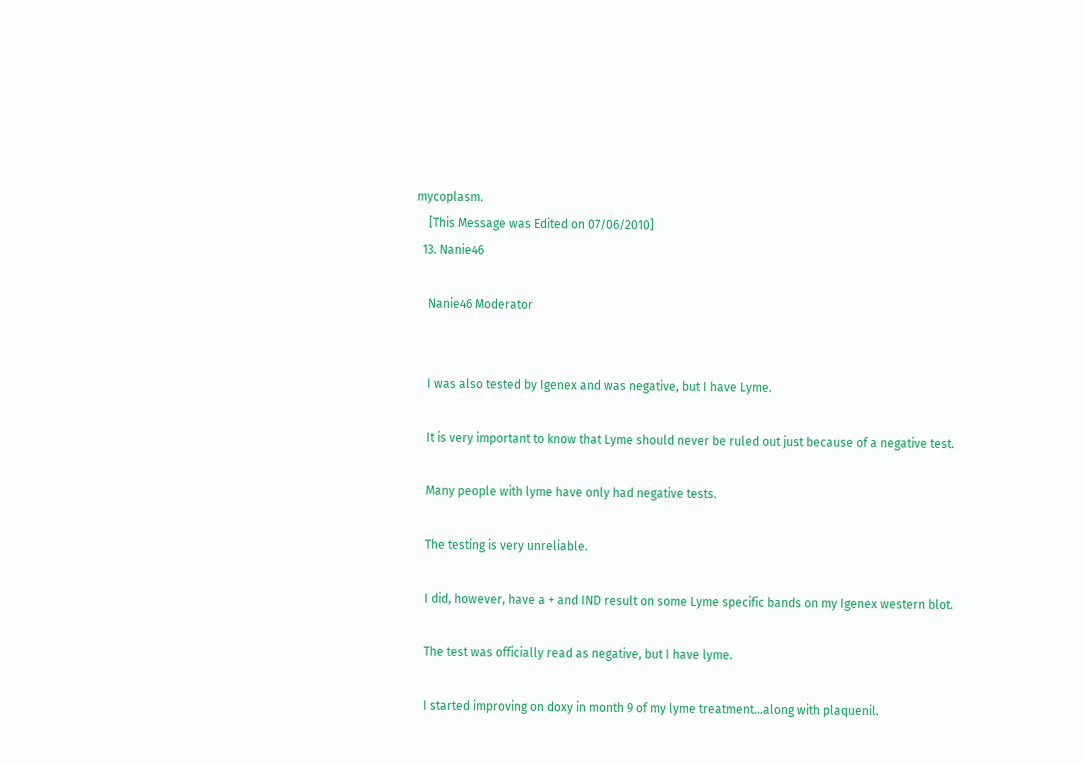mycoplasm.
    [This Message was Edited on 07/06/2010]
  13. Nanie46

    Nanie46 Moderator


    I was also tested by Igenex and was negative, but I have Lyme.

    It is very important to know that Lyme should never be ruled out just because of a negative test.

    Many people with lyme have only had negative tests.

    The testing is very unreliable.

    I did, however, have a + and IND result on some Lyme specific bands on my Igenex western blot.

    The test was officially read as negative, but I have lyme.

    I started improving on doxy in month 9 of my lyme treatment...along with plaquenil.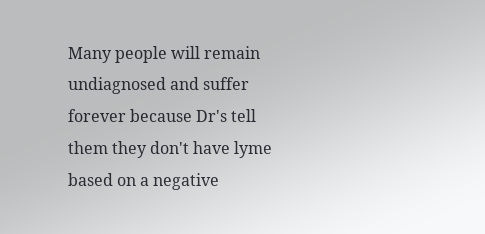Many people will remain undiagnosed and suffer forever because Dr's tell them they don't have lyme based on a negative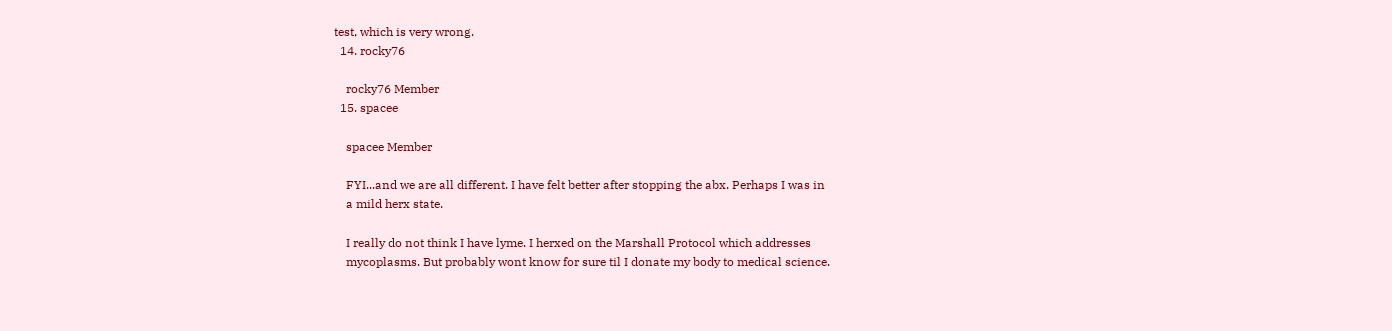test, which is very wrong.
  14. rocky76

    rocky76 Member
  15. spacee

    spacee Member

    FYI...and we are all different. I have felt better after stopping the abx. Perhaps I was in
    a mild herx state.

    I really do not think I have lyme. I herxed on the Marshall Protocol which addresses
    mycoplasms. But probably wont know for sure til I donate my body to medical science.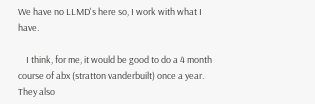We have no LLMD's here so, I work with what I have.

    I think, for me, it would be good to do a 4 month course of abx (stratton vanderbuilt) once a year. They also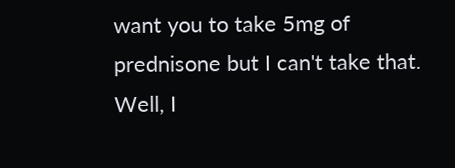want you to take 5mg of prednisone but I can't take that. Well, I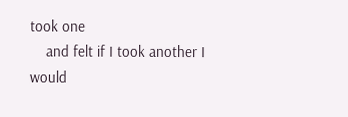took one
    and felt if I took another I would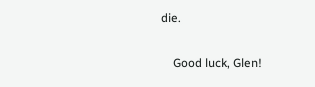die.

    Good luck, Glen!